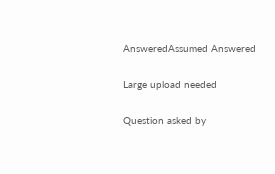AnsweredAssumed Answered

Large upload needed

Question asked by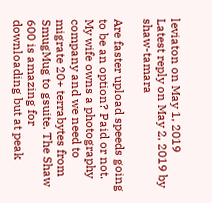leviaton on May 1, 2019
Latest reply on May 2, 2019 by shaw-tamara

Are faster upload speeds going to be an option? Paid or not. My wife owns a photography company and we need to migrate 20+ terrabytes from SmugMug to gsuite. The Shaw 600 is amazing for downloading but at peak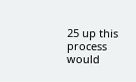25 up this process would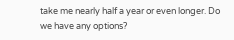take me nearly half a year or even longer. Do we have any options?